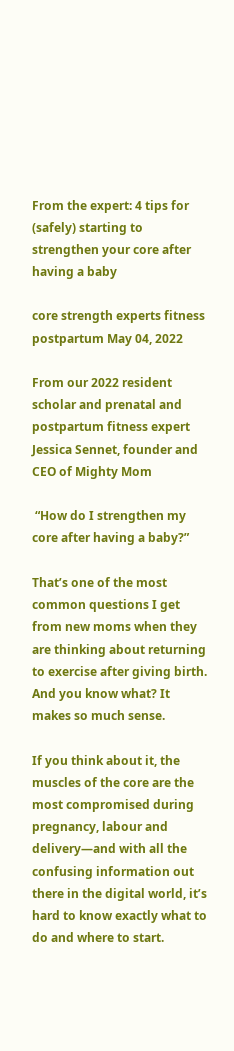From the expert: 4 tips for (safely) starting to strengthen your core after having a baby

core strength experts fitness postpartum May 04, 2022

From our 2022 resident scholar and prenatal and postpartum fitness expert Jessica Sennet, founder and CEO of Mighty Mom

 “How do I strengthen my core after having a baby?”

That’s one of the most common questions I get from new moms when they are thinking about returning to exercise after giving birth. And you know what? It makes so much sense.

If you think about it, the muscles of the core are the most compromised during pregnancy, labour and delivery—and with all the confusing information out there in the digital world, it’s hard to know exactly what to do and where to start.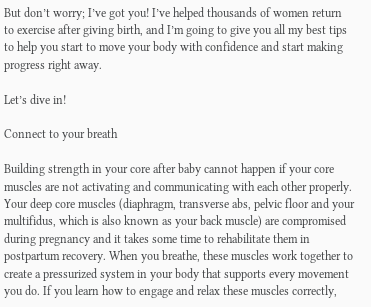But don’t worry; I’ve got you! I’ve helped thousands of women return to exercise after giving birth, and I’m going to give you all my best tips to help you start to move your body with confidence and start making progress right away.

Let’s dive in!

Connect to your breath

Building strength in your core after baby cannot happen if your core muscles are not activating and communicating with each other properly. Your deep core muscles (diaphragm, transverse abs, pelvic floor and your multifidus, which is also known as your back muscle) are compromised during pregnancy and it takes some time to rehabilitate them in postpartum recovery. When you breathe, these muscles work together to create a pressurized system in your body that supports every movement you do. If you learn how to engage and relax these muscles correctly,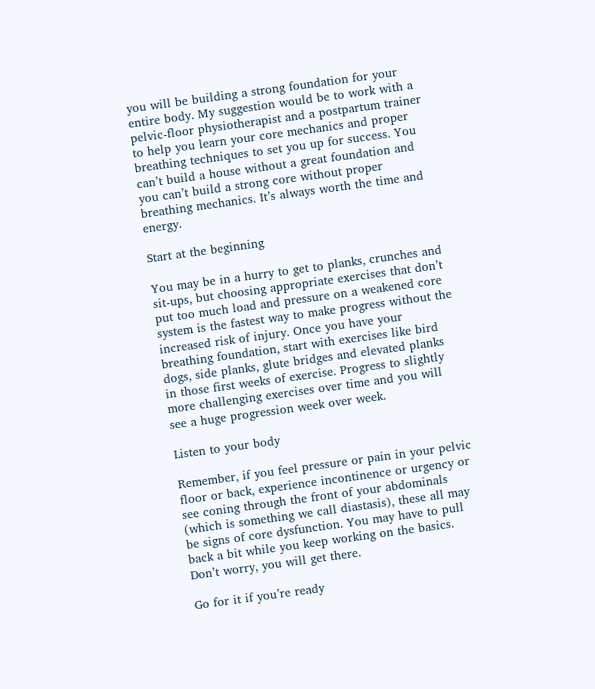you will be building a strong foundation for your entire body. My suggestion would be to work with a pelvic-floor physiotherapist and a postpartum trainer to help you learn your core mechanics and proper breathing techniques to set you up for success. You can’t build a house without a great foundation and you can’t build a strong core without proper breathing mechanics. It’s always worth the time and energy.

Start at the beginning

You may be in a hurry to get to planks, crunches and sit-ups, but choosing appropriate exercises that don’t put too much load and pressure on a weakened core system is the fastest way to make progress without the increased risk of injury. Once you have your breathing foundation, start with exercises like bird dogs, side planks, glute bridges and elevated planks in those first weeks of exercise. Progress to slightly more challenging exercises over time and you will see a huge progression week over week.

Listen to your body

Remember, if you feel pressure or pain in your pelvic floor or back, experience incontinence or urgency or see coning through the front of your abdominals (which is something we call diastasis), these all may be signs of core dysfunction. You may have to pull back a bit while you keep working on the basics. Don’t worry, you will get there.

Go for it if you’re ready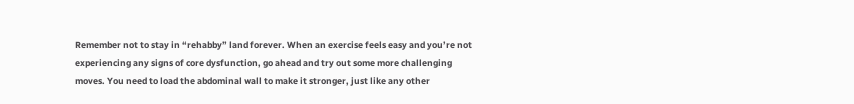Remember not to stay in “rehabby” land forever. When an exercise feels easy and you’re not experiencing any signs of core dysfunction, go ahead and try out some more challenging moves. You need to load the abdominal wall to make it stronger, just like any other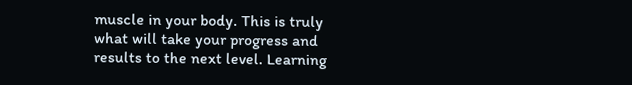muscle in your body. This is truly what will take your progress and results to the next level. Learning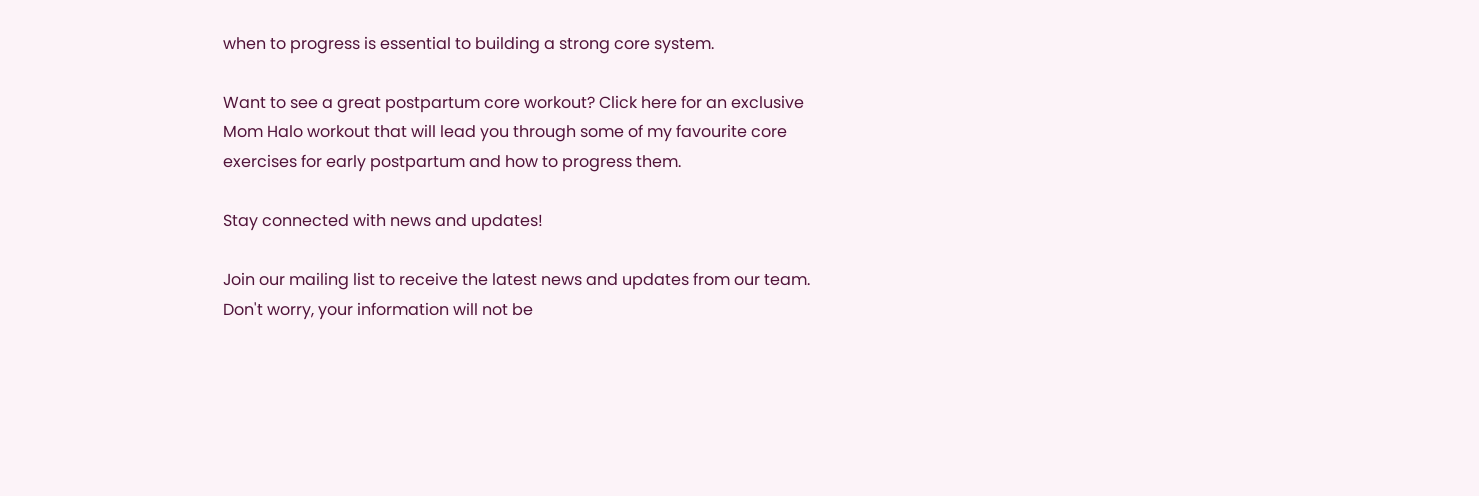when to progress is essential to building a strong core system.

Want to see a great postpartum core workout? Click here for an exclusive Mom Halo workout that will lead you through some of my favourite core exercises for early postpartum and how to progress them.

Stay connected with news and updates!

Join our mailing list to receive the latest news and updates from our team.
Don't worry, your information will not be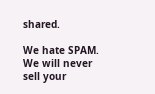shared.

We hate SPAM. We will never sell your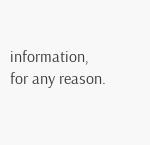information, for any reason.